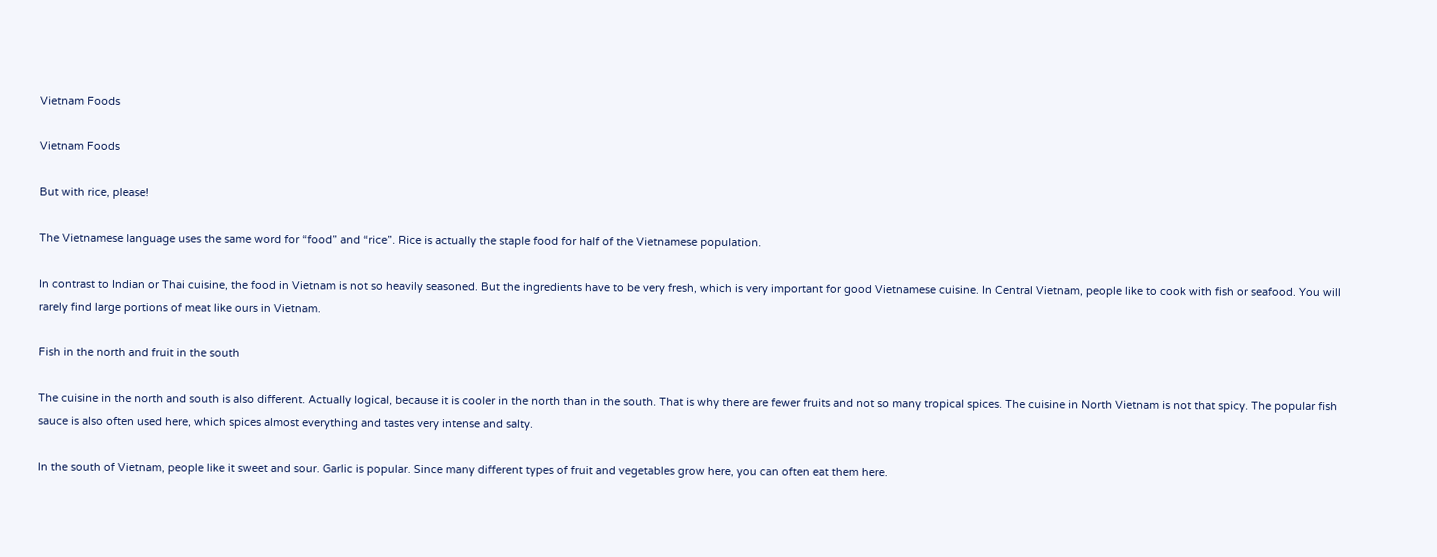Vietnam Foods

Vietnam Foods

But with rice, please!

The Vietnamese language uses the same word for “food” and “rice”. Rice is actually the staple food for half of the Vietnamese population.

In contrast to Indian or Thai cuisine, the food in Vietnam is not so heavily seasoned. But the ingredients have to be very fresh, which is very important for good Vietnamese cuisine. In Central Vietnam, people like to cook with fish or seafood. You will rarely find large portions of meat like ours in Vietnam.

Fish in the north and fruit in the south

The cuisine in the north and south is also different. Actually logical, because it is cooler in the north than in the south. That is why there are fewer fruits and not so many tropical spices. The cuisine in North Vietnam is not that spicy. The popular fish sauce is also often used here, which spices almost everything and tastes very intense and salty.

In the south of Vietnam, people like it sweet and sour. Garlic is popular. Since many different types of fruit and vegetables grow here, you can often eat them here.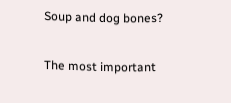Soup and dog bones?

The most important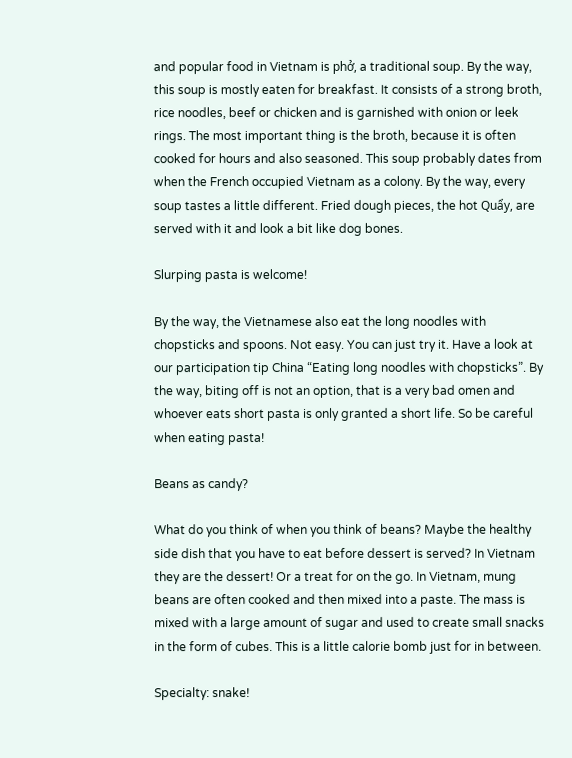and popular food in Vietnam is phở, a traditional soup. By the way, this soup is mostly eaten for breakfast. It consists of a strong broth, rice noodles, beef or chicken and is garnished with onion or leek rings. The most important thing is the broth, because it is often cooked for hours and also seasoned. This soup probably dates from when the French occupied Vietnam as a colony. By the way, every soup tastes a little different. Fried dough pieces, the hot Quẩy, are served with it and look a bit like dog bones.

Slurping pasta is welcome!

By the way, the Vietnamese also eat the long noodles with chopsticks and spoons. Not easy. You can just try it. Have a look at our participation tip China “Eating long noodles with chopsticks”. By the way, biting off is not an option, that is a very bad omen and whoever eats short pasta is only granted a short life. So be careful when eating pasta!

Beans as candy?

What do you think of when you think of beans? Maybe the healthy side dish that you have to eat before dessert is served? In Vietnam they are the dessert! Or a treat for on the go. In Vietnam, mung beans are often cooked and then mixed into a paste. The mass is mixed with a large amount of sugar and used to create small snacks in the form of cubes. This is a little calorie bomb just for in between.

Specialty: snake!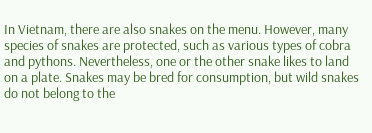In Vietnam, there are also snakes on the menu. However, many species of snakes are protected, such as various types of cobra and pythons. Nevertheless, one or the other snake likes to land on a plate. Snakes may be bred for consumption, but wild snakes do not belong to the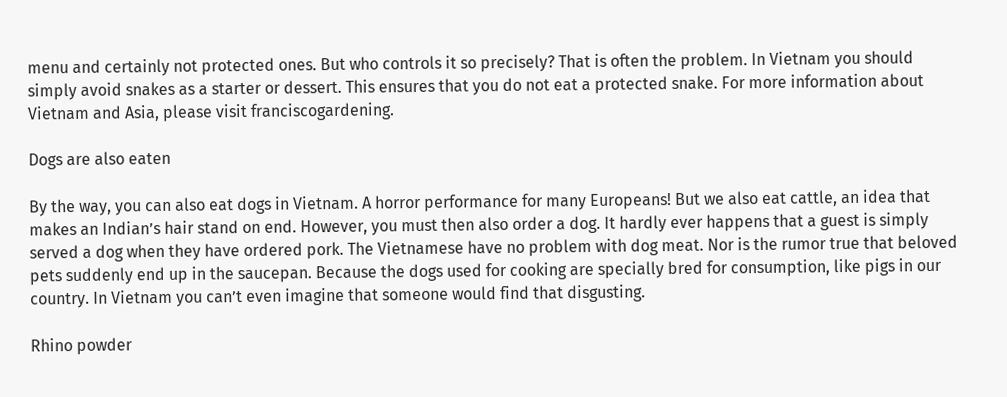menu and certainly not protected ones. But who controls it so precisely? That is often the problem. In Vietnam you should simply avoid snakes as a starter or dessert. This ensures that you do not eat a protected snake. For more information about Vietnam and Asia, please visit franciscogardening.

Dogs are also eaten

By the way, you can also eat dogs in Vietnam. A horror performance for many Europeans! But we also eat cattle, an idea that makes an Indian’s hair stand on end. However, you must then also order a dog. It hardly ever happens that a guest is simply served a dog when they have ordered pork. The Vietnamese have no problem with dog meat. Nor is the rumor true that beloved pets suddenly end up in the saucepan. Because the dogs used for cooking are specially bred for consumption, like pigs in our country. In Vietnam you can’t even imagine that someone would find that disgusting.

Rhino powder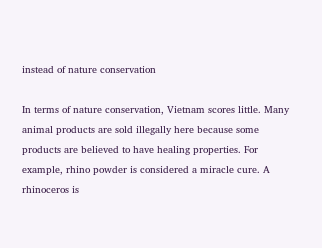instead of nature conservation

In terms of nature conservation, Vietnam scores little. Many animal products are sold illegally here because some products are believed to have healing properties. For example, rhino powder is considered a miracle cure. A rhinoceros is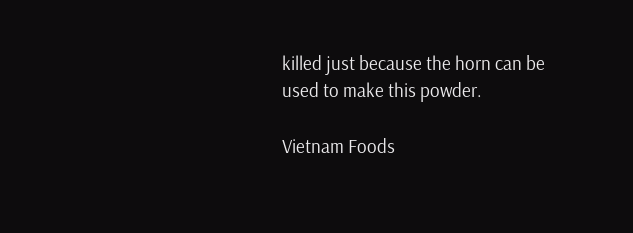killed just because the horn can be used to make this powder.

Vietnam Foods